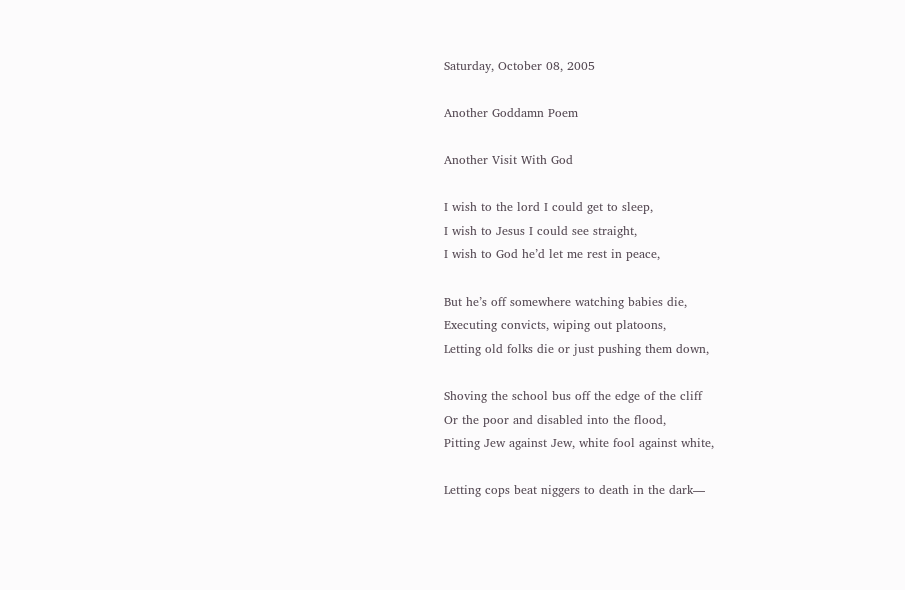Saturday, October 08, 2005

Another Goddamn Poem

Another Visit With God

I wish to the lord I could get to sleep,
I wish to Jesus I could see straight,
I wish to God he’d let me rest in peace,

But he’s off somewhere watching babies die,
Executing convicts, wiping out platoons,
Letting old folks die or just pushing them down,

Shoving the school bus off the edge of the cliff
Or the poor and disabled into the flood,
Pitting Jew against Jew, white fool against white,

Letting cops beat niggers to death in the dark—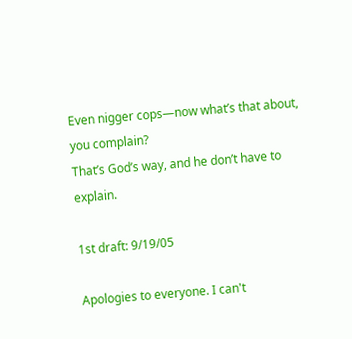Even nigger cops—now what’s that about, you complain?
That’s God’s way, and he don’t have to explain.

1st draft: 9/19/05

Apologies to everyone. I can't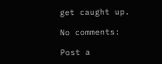get caught up.

No comments:

Post a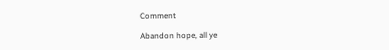Comment

Abandon hope, all ye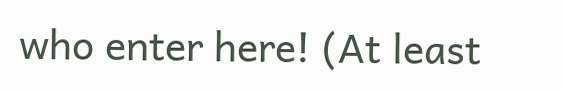who enter here! (At least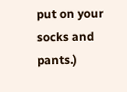put on your socks and pants.)